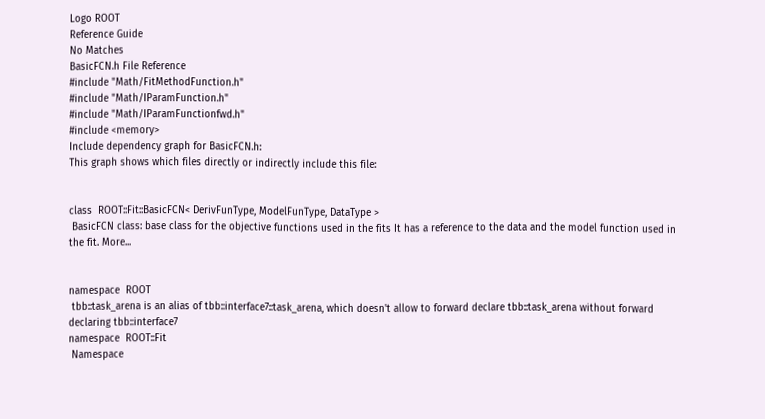Logo ROOT
Reference Guide
No Matches
BasicFCN.h File Reference
#include "Math/FitMethodFunction.h"
#include "Math/IParamFunction.h"
#include "Math/IParamFunctionfwd.h"
#include <memory>
Include dependency graph for BasicFCN.h:
This graph shows which files directly or indirectly include this file:


class  ROOT::Fit::BasicFCN< DerivFunType, ModelFunType, DataType >
 BasicFCN class: base class for the objective functions used in the fits It has a reference to the data and the model function used in the fit. More...


namespace  ROOT
 tbb::task_arena is an alias of tbb::interface7::task_arena, which doesn't allow to forward declare tbb::task_arena without forward declaring tbb::interface7
namespace  ROOT::Fit
 Namespace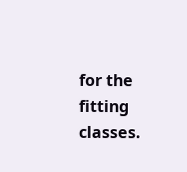for the fitting classes.